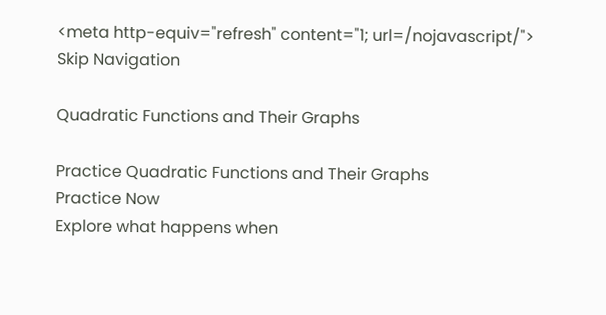<meta http-equiv="refresh" content="1; url=/nojavascript/">
Skip Navigation

Quadratic Functions and Their Graphs

Practice Quadratic Functions and Their Graphs
Practice Now
Explore what happens when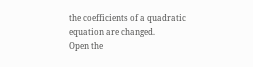the coefficients of a quadratic equation are changed.
Open the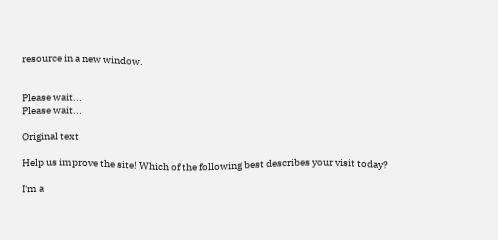resource in a new window.


Please wait...
Please wait...

Original text

Help us improve the site! Which of the following best describes your visit today?

I'm a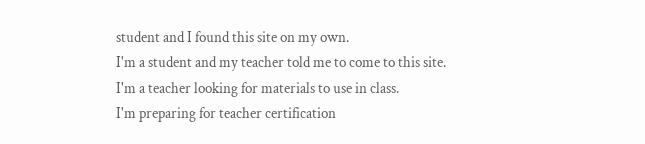student and I found this site on my own.
I'm a student and my teacher told me to come to this site.
I'm a teacher looking for materials to use in class.
I'm preparing for teacher certification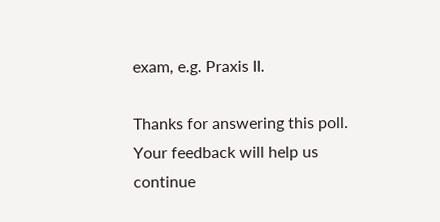exam, e.g. Praxis II.

Thanks for answering this poll. Your feedback will help us continue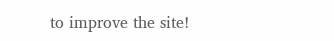to improve the site!